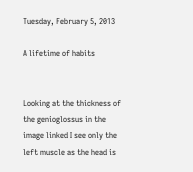Tuesday, February 5, 2013

A lifetime of habits


Looking at the thickness of the genioglossus in the image linked I see only the left muscle as the head is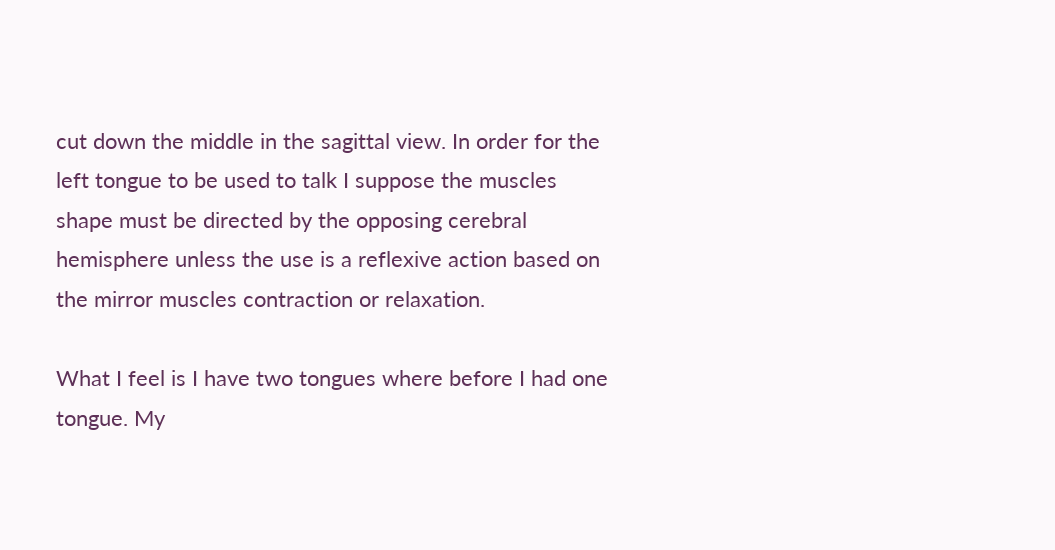cut down the middle in the sagittal view. In order for the left tongue to be used to talk I suppose the muscles shape must be directed by the opposing cerebral hemisphere unless the use is a reflexive action based on the mirror muscles contraction or relaxation.

What I feel is I have two tongues where before I had one tongue. My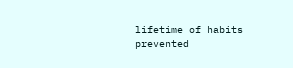lifetime of habits prevented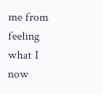me from feeling what I now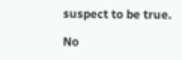suspect to be true.

No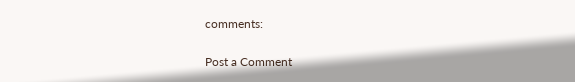comments:

Post a Comment